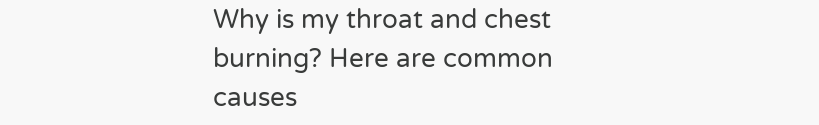Why is my throat and chest burning? Here are common causes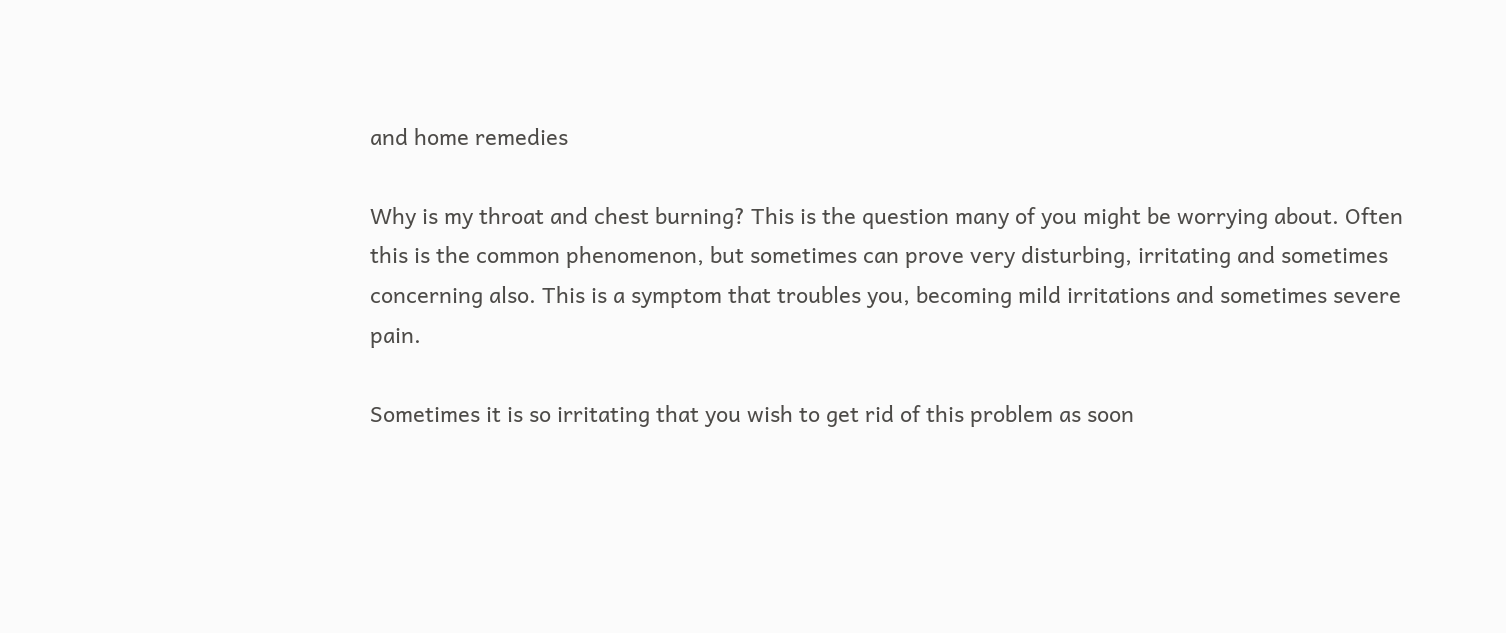and home remedies

Why is my throat and chest burning? This is the question many of you might be worrying about. Often this is the common phenomenon, but sometimes can prove very disturbing, irritating and sometimes concerning also. This is a symptom that troubles you, becoming mild irritations and sometimes severe pain.

Sometimes it is so irritating that you wish to get rid of this problem as soon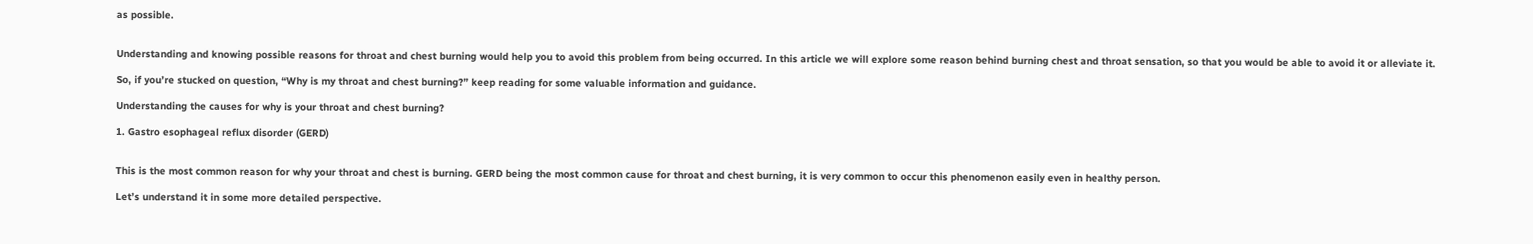as possible.


Understanding and knowing possible reasons for throat and chest burning would help you to avoid this problem from being occurred. In this article we will explore some reason behind burning chest and throat sensation, so that you would be able to avoid it or alleviate it.

So, if you’re stucked on question, “Why is my throat and chest burning?” keep reading for some valuable information and guidance.

Understanding the causes for why is your throat and chest burning?

1. Gastro esophageal reflux disorder (GERD)


This is the most common reason for why your throat and chest is burning. GERD being the most common cause for throat and chest burning, it is very common to occur this phenomenon easily even in healthy person.

Let’s understand it in some more detailed perspective.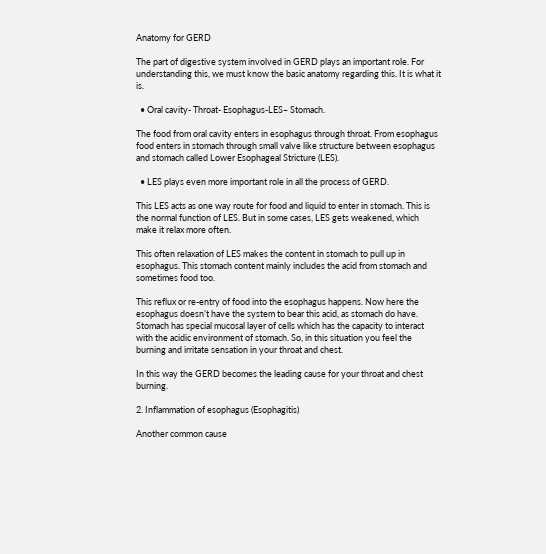Anatomy for GERD

The part of digestive system involved in GERD plays an important role. For understanding this, we must know the basic anatomy regarding this. It is what it is.

  • Oral cavity- Throat- Esophagus-LES– Stomach.

The food from oral cavity enters in esophagus through throat. From esophagus food enters in stomach through small valve like structure between esophagus and stomach called Lower Esophageal Stricture (LES).

  • LES plays even more important role in all the process of GERD.

This LES acts as one way route for food and liquid to enter in stomach. This is the normal function of LES. But in some cases, LES gets weakened, which make it relax more often.

This often relaxation of LES makes the content in stomach to pull up in esophagus. This stomach content mainly includes the acid from stomach and sometimes food too.

This reflux or re-entry of food into the esophagus happens. Now here the esophagus doesn’t have the system to bear this acid, as stomach do have. Stomach has special mucosal layer of cells which has the capacity to interact with the acidic environment of stomach. So, in this situation you feel the burning and irritate sensation in your throat and chest.

In this way the GERD becomes the leading cause for your throat and chest burning.

2. Inflammation of esophagus (Esophagitis)

Another common cause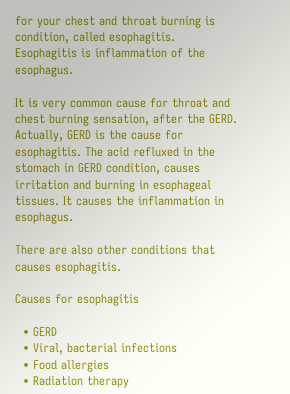for your chest and throat burning is condition, called esophagitis. Esophagitis is inflammation of the esophagus.

It is very common cause for throat and chest burning sensation, after the GERD. Actually, GERD is the cause for esophagitis. The acid refluxed in the stomach in GERD condition, causes irritation and burning in esophageal tissues. It causes the inflammation in esophagus.

There are also other conditions that causes esophagitis.

Causes for esophagitis

  • GERD
  • Viral, bacterial infections
  • Food allergies
  • Radiation therapy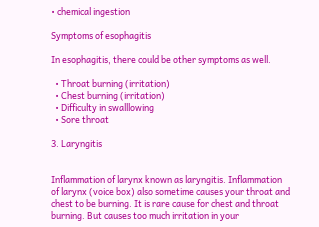• chemical ingestion

Symptoms of esophagitis

In esophagitis, there could be other symptoms as well.

  • Throat burning (irritation)
  • Chest burning (irritation)
  • Difficulty in swalllowing
  • Sore throat

3. Laryngitis


Inflammation of larynx known as laryngitis. Inflammation of larynx (voice box) also sometime causes your throat and chest to be burning. It is rare cause for chest and throat burning. But causes too much irritation in your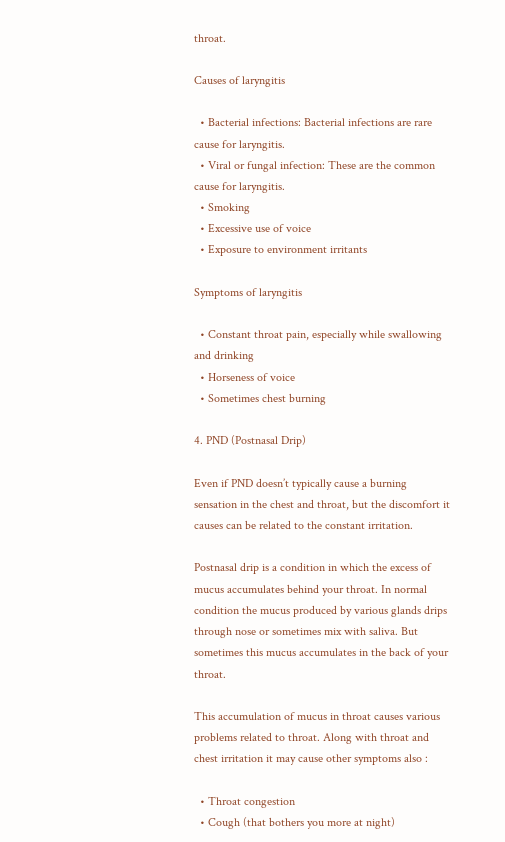throat.

Causes of laryngitis

  • Bacterial infections: Bacterial infections are rare cause for laryngitis.
  • Viral or fungal infection: These are the common cause for laryngitis.
  • Smoking
  • Excessive use of voice
  • Exposure to environment irritants

Symptoms of laryngitis

  • Constant throat pain, especially while swallowing and drinking
  • Horseness of voice
  • Sometimes chest burning

4. PND (Postnasal Drip)

Even if PND doesn’t typically cause a burning sensation in the chest and throat, but the discomfort it causes can be related to the constant irritation.

Postnasal drip is a condition in which the excess of mucus accumulates behind your throat. In normal condition the mucus produced by various glands drips through nose or sometimes mix with saliva. But sometimes this mucus accumulates in the back of your throat.

This accumulation of mucus in throat causes various problems related to throat. Along with throat and chest irritation it may cause other symptoms also :

  • Throat congestion
  • Cough (that bothers you more at night)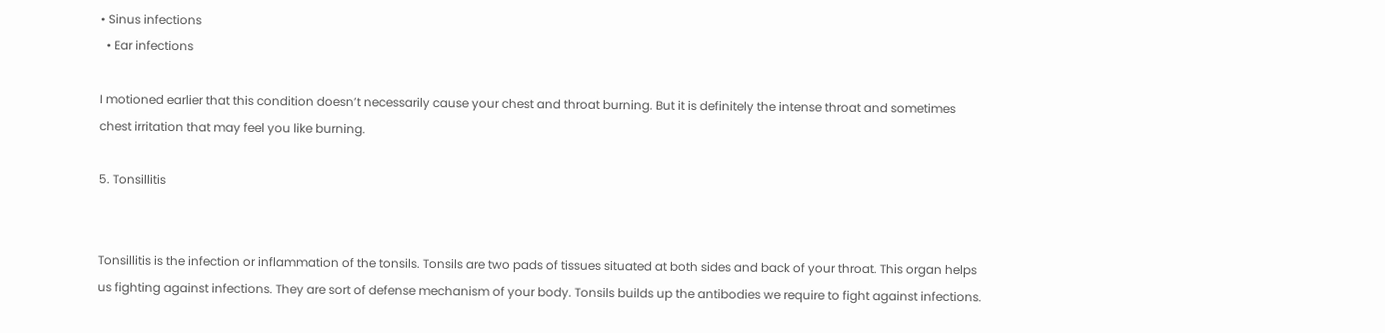• Sinus infections
  • Ear infections

I motioned earlier that this condition doesn’t necessarily cause your chest and throat burning. But it is definitely the intense throat and sometimes chest irritation that may feel you like burning.

5. Tonsillitis


Tonsillitis is the infection or inflammation of the tonsils. Tonsils are two pads of tissues situated at both sides and back of your throat. This organ helps us fighting against infections. They are sort of defense mechanism of your body. Tonsils builds up the antibodies we require to fight against infections.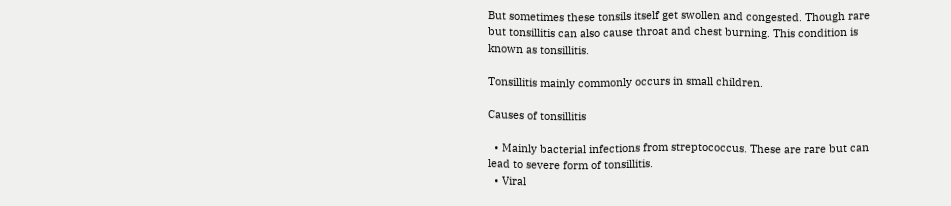But sometimes these tonsils itself get swollen and congested. Though rare but tonsillitis can also cause throat and chest burning. This condition is known as tonsillitis.

Tonsillitis mainly commonly occurs in small children.

Causes of tonsillitis

  • Mainly bacterial infections from streptococcus. These are rare but can lead to severe form of tonsillitis.
  • Viral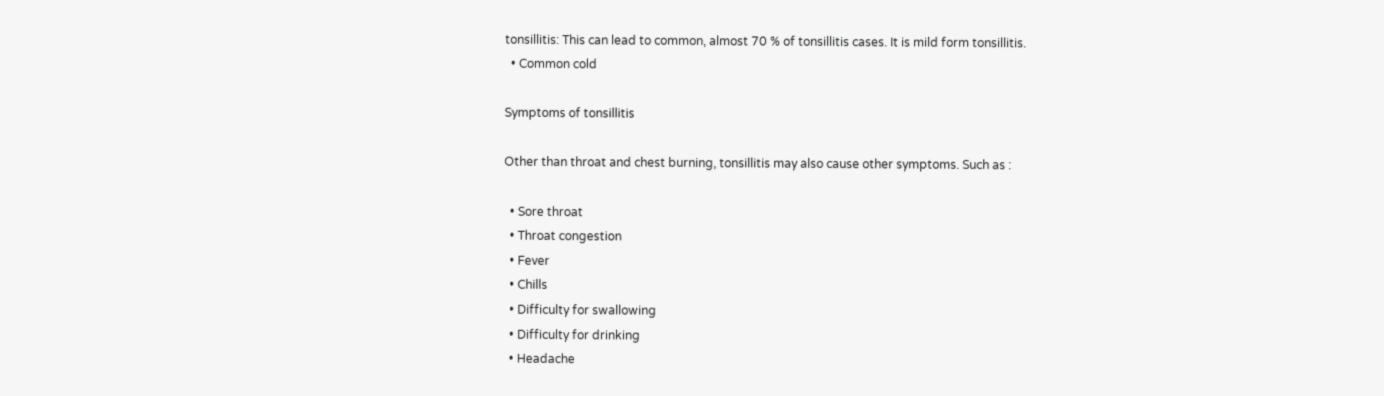tonsillitis: This can lead to common, almost 70 % of tonsillitis cases. It is mild form tonsillitis.
  • Common cold

Symptoms of tonsillitis

Other than throat and chest burning, tonsillitis may also cause other symptoms. Such as :

  • Sore throat
  • Throat congestion
  • Fever
  • Chills
  • Difficulty for swallowing
  • Difficulty for drinking
  • Headache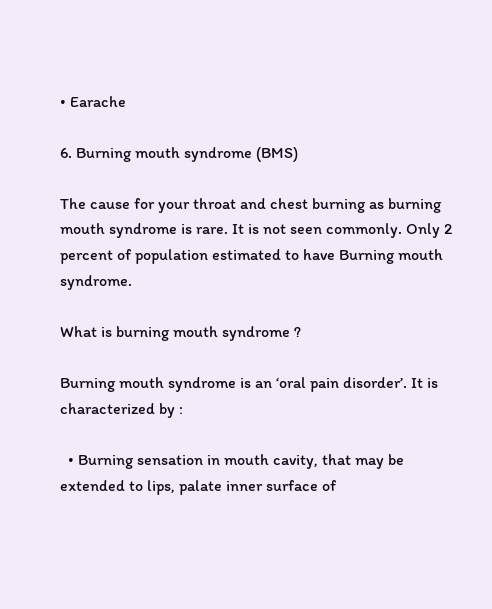• Earache

6. Burning mouth syndrome (BMS)

The cause for your throat and chest burning as burning mouth syndrome is rare. It is not seen commonly. Only 2 percent of population estimated to have Burning mouth syndrome.

What is burning mouth syndrome ?

Burning mouth syndrome is an ‘oral pain disorder’. It is characterized by :

  • Burning sensation in mouth cavity, that may be extended to lips, palate inner surface of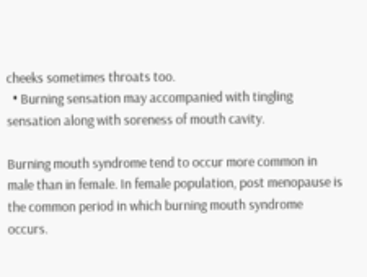cheeks sometimes throats too.
  • Burning sensation may accompanied with tingling sensation along with soreness of mouth cavity.

Burning mouth syndrome tend to occur more common in male than in female. In female population, post menopause is the common period in which burning mouth syndrome occurs.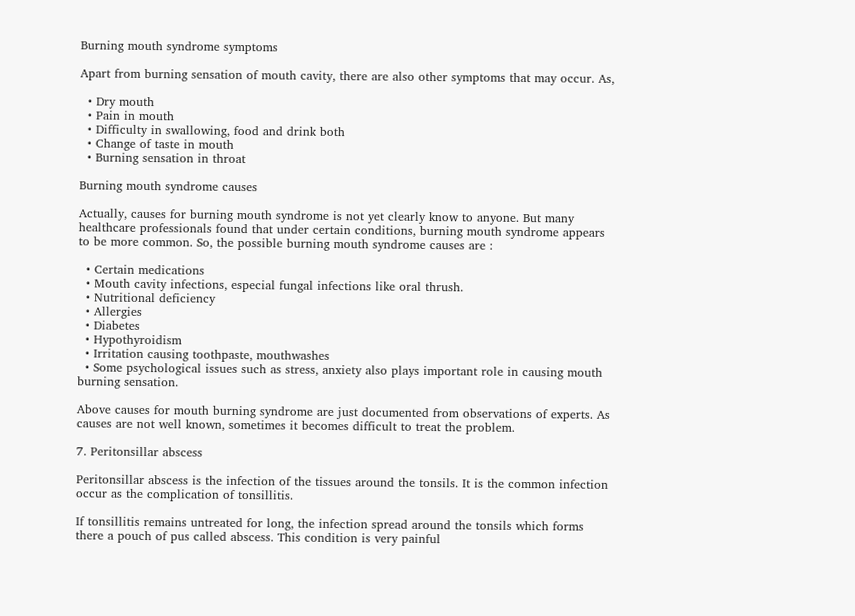Burning mouth syndrome symptoms

Apart from burning sensation of mouth cavity, there are also other symptoms that may occur. As,

  • Dry mouth
  • Pain in mouth
  • Difficulty in swallowing, food and drink both
  • Change of taste in mouth
  • Burning sensation in throat

Burning mouth syndrome causes

Actually, causes for burning mouth syndrome is not yet clearly know to anyone. But many healthcare professionals found that under certain conditions, burning mouth syndrome appears to be more common. So, the possible burning mouth syndrome causes are :

  • Certain medications
  • Mouth cavity infections, especial fungal infections like oral thrush.
  • Nutritional deficiency
  • Allergies
  • Diabetes
  • Hypothyroidism
  • Irritation causing toothpaste, mouthwashes
  • Some psychological issues such as stress, anxiety also plays important role in causing mouth burning sensation.

Above causes for mouth burning syndrome are just documented from observations of experts. As causes are not well known, sometimes it becomes difficult to treat the problem.

7. Peritonsillar abscess

Peritonsillar abscess is the infection of the tissues around the tonsils. It is the common infection occur as the complication of tonsillitis.

If tonsillitis remains untreated for long, the infection spread around the tonsils which forms there a pouch of pus called abscess. This condition is very painful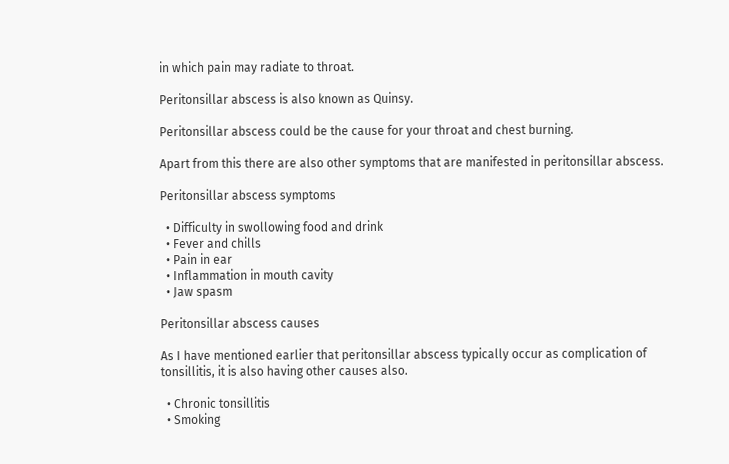in which pain may radiate to throat.

Peritonsillar abscess is also known as Quinsy.

Peritonsillar abscess could be the cause for your throat and chest burning.

Apart from this there are also other symptoms that are manifested in peritonsillar abscess.

Peritonsillar abscess symptoms

  • Difficulty in swollowing food and drink
  • Fever and chills
  • Pain in ear
  • Inflammation in mouth cavity
  • Jaw spasm

Peritonsillar abscess causes

As I have mentioned earlier that peritonsillar abscess typically occur as complication of tonsillitis, it is also having other causes also.

  • Chronic tonsillitis
  • Smoking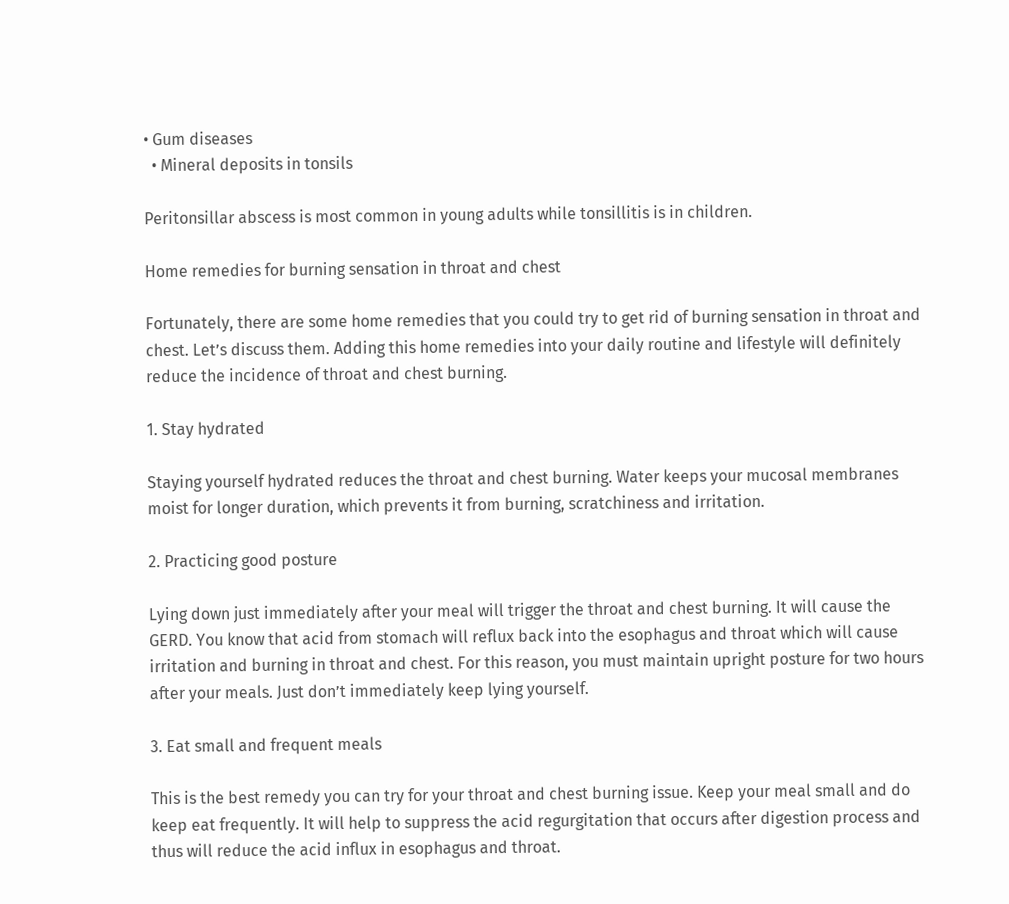• Gum diseases
  • Mineral deposits in tonsils

Peritonsillar abscess is most common in young adults while tonsillitis is in children.

Home remedies for burning sensation in throat and chest

Fortunately, there are some home remedies that you could try to get rid of burning sensation in throat and chest. Let’s discuss them. Adding this home remedies into your daily routine and lifestyle will definitely reduce the incidence of throat and chest burning.

1. Stay hydrated

Staying yourself hydrated reduces the throat and chest burning. Water keeps your mucosal membranes moist for longer duration, which prevents it from burning, scratchiness and irritation.

2. Practicing good posture

Lying down just immediately after your meal will trigger the throat and chest burning. It will cause the GERD. You know that acid from stomach will reflux back into the esophagus and throat which will cause irritation and burning in throat and chest. For this reason, you must maintain upright posture for two hours after your meals. Just don’t immediately keep lying yourself.

3. Eat small and frequent meals

This is the best remedy you can try for your throat and chest burning issue. Keep your meal small and do keep eat frequently. It will help to suppress the acid regurgitation that occurs after digestion process and thus will reduce the acid influx in esophagus and throat.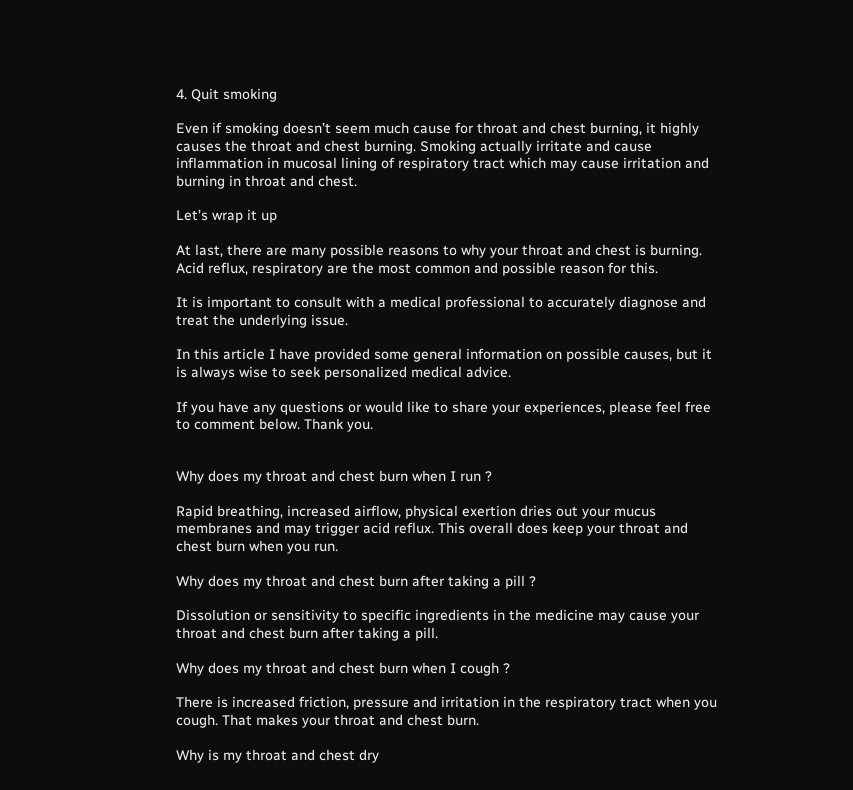4. Quit smoking

Even if smoking doesn’t seem much cause for throat and chest burning, it highly causes the throat and chest burning. Smoking actually irritate and cause inflammation in mucosal lining of respiratory tract which may cause irritation and burning in throat and chest.

Let’s wrap it up

At last, there are many possible reasons to why your throat and chest is burning. Acid reflux, respiratory are the most common and possible reason for this.

It is important to consult with a medical professional to accurately diagnose and treat the underlying issue.

In this article I have provided some general information on possible causes, but it is always wise to seek personalized medical advice.

If you have any questions or would like to share your experiences, please feel free to comment below. Thank you.


Why does my throat and chest burn when I run ?

Rapid breathing, increased airflow, physical exertion dries out your mucus membranes and may trigger acid reflux. This overall does keep your throat and chest burn when you run.

Why does my throat and chest burn after taking a pill ?

Dissolution or sensitivity to specific ingredients in the medicine may cause your throat and chest burn after taking a pill.

Why does my throat and chest burn when I cough ?

There is increased friction, pressure and irritation in the respiratory tract when you cough. That makes your throat and chest burn.

Why is my throat and chest dry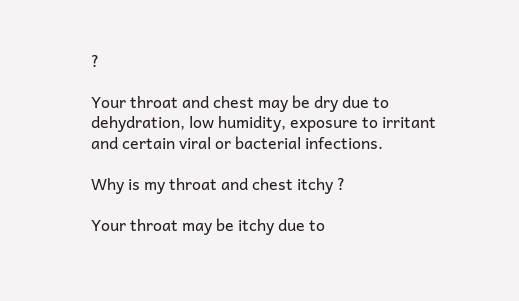?

Your throat and chest may be dry due to dehydration, low humidity, exposure to irritant and certain viral or bacterial infections.

Why is my throat and chest itchy ?

Your throat may be itchy due to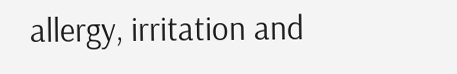allergy, irritation and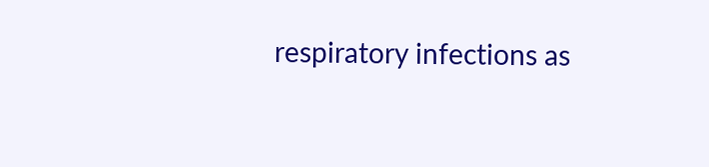respiratory infections as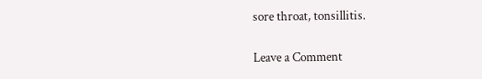sore throat, tonsillitis.

Leave a Comment